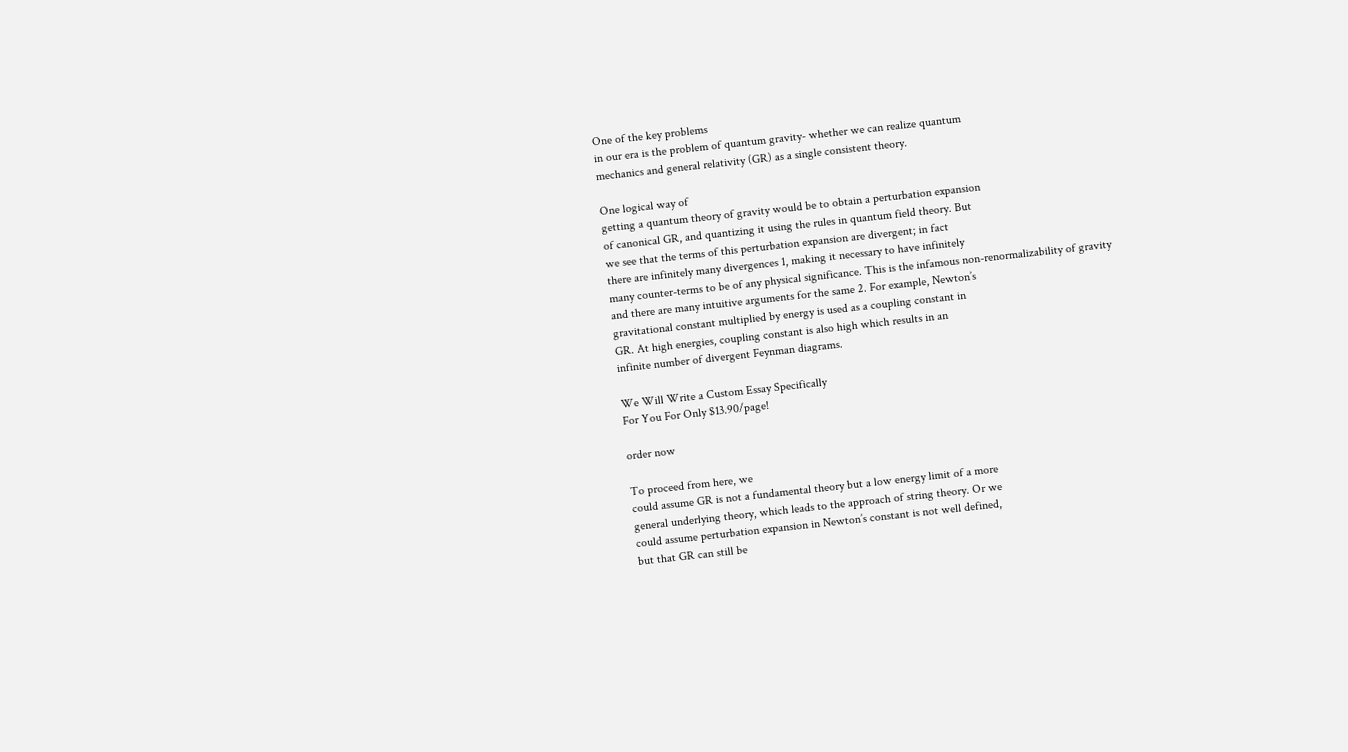One of the key problems
in our era is the problem of quantum gravity- whether we can realize quantum
mechanics and general relativity (GR) as a single consistent theory.

One logical way of
getting a quantum theory of gravity would be to obtain a perturbation expansion
of canonical GR, and quantizing it using the rules in quantum field theory. But
we see that the terms of this perturbation expansion are divergent; in fact
there are infinitely many divergences 1, making it necessary to have infinitely
many counter-terms to be of any physical significance. This is the infamous non-renormalizability of gravity
and there are many intuitive arguments for the same 2. For example, Newton’s
gravitational constant multiplied by energy is used as a coupling constant in
GR. At high energies, coupling constant is also high which results in an
infinite number of divergent Feynman diagrams.

We Will Write a Custom Essay Specifically
For You For Only $13.90/page!

order now

To proceed from here, we
could assume GR is not a fundamental theory but a low energy limit of a more
general underlying theory, which leads to the approach of string theory. Or we
could assume perturbation expansion in Newton’s constant is not well defined,
but that GR can still be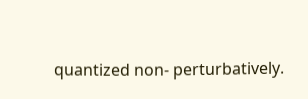quantized non- perturbatively.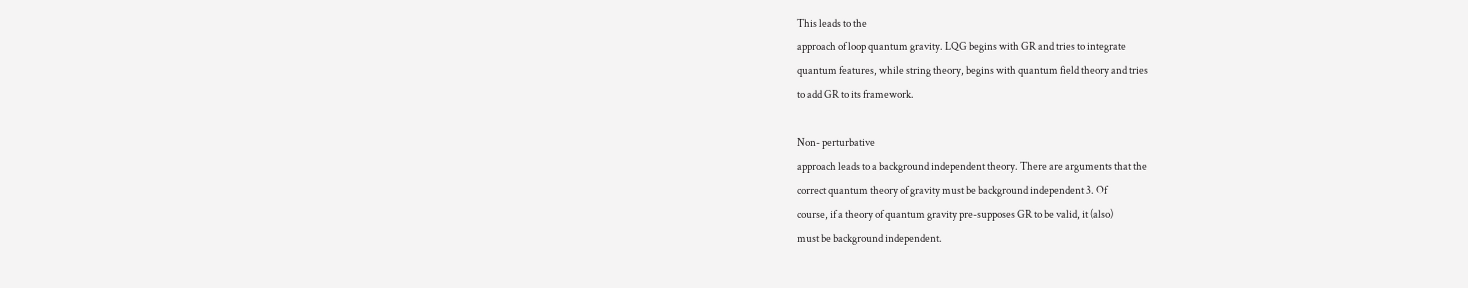This leads to the
approach of loop quantum gravity. LQG begins with GR and tries to integrate
quantum features, while string theory, begins with quantum field theory and tries
to add GR to its framework.

Non- perturbative
approach leads to a background independent theory. There are arguments that the
correct quantum theory of gravity must be background independent 3. Of
course, if a theory of quantum gravity pre-supposes GR to be valid, it (also)
must be background independent.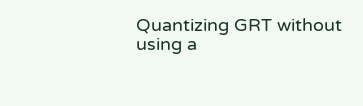Quantizing GRT without
using a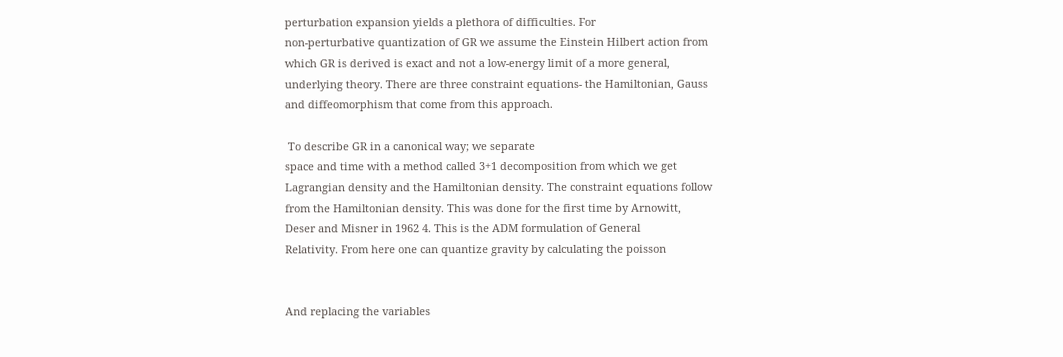perturbation expansion yields a plethora of difficulties. For
non-perturbative quantization of GR we assume the Einstein Hilbert action from
which GR is derived is exact and not a low-energy limit of a more general,
underlying theory. There are three constraint equations- the Hamiltonian, Gauss
and diffeomorphism that come from this approach.

 To describe GR in a canonical way; we separate
space and time with a method called 3+1 decomposition from which we get
Lagrangian density and the Hamiltonian density. The constraint equations follow
from the Hamiltonian density. This was done for the first time by Arnowitt,
Deser and Misner in 1962 4. This is the ADM formulation of General
Relativity. From here one can quantize gravity by calculating the poisson


And replacing the variables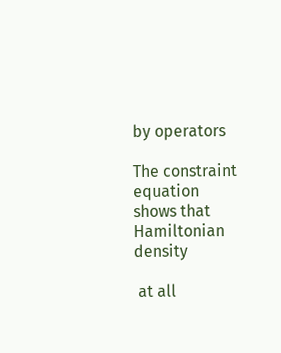by operators

The constraint equation
shows that Hamiltonian density

 at all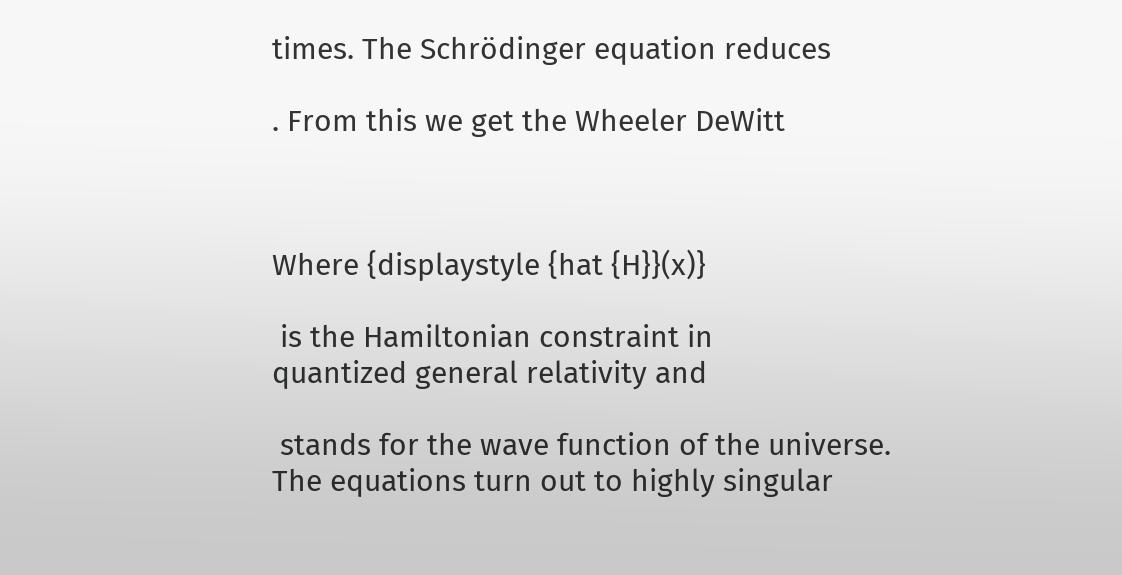times. The Schrödinger equation reduces

. From this we get the Wheeler DeWitt



Where {displaystyle {hat {H}}(x)}

 is the Hamiltonian constraint in
quantized general relativity and

 stands for the wave function of the universe.
The equations turn out to highly singular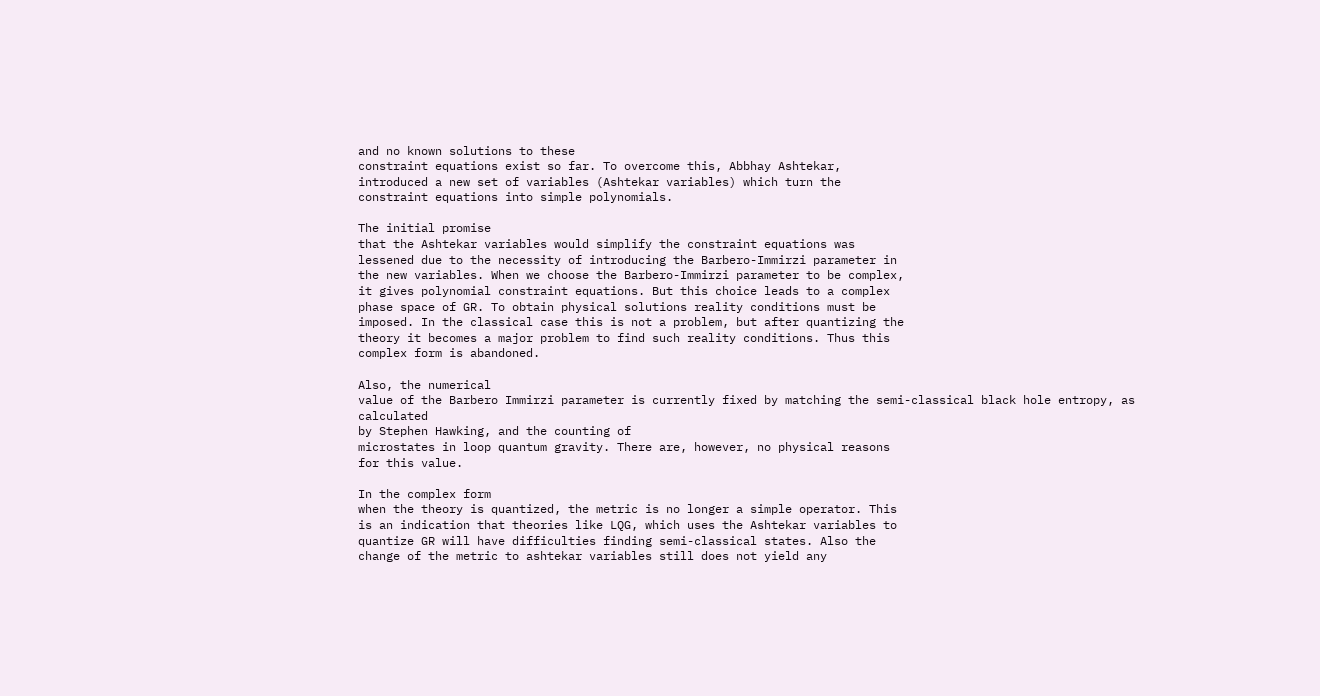and no known solutions to these
constraint equations exist so far. To overcome this, Abbhay Ashtekar,
introduced a new set of variables (Ashtekar variables) which turn the
constraint equations into simple polynomials.

The initial promise
that the Ashtekar variables would simplify the constraint equations was
lessened due to the necessity of introducing the Barbero-Immirzi parameter in
the new variables. When we choose the Barbero-Immirzi parameter to be complex,
it gives polynomial constraint equations. But this choice leads to a complex
phase space of GR. To obtain physical solutions reality conditions must be
imposed. In the classical case this is not a problem, but after quantizing the
theory it becomes a major problem to find such reality conditions. Thus this
complex form is abandoned.

Also, the numerical
value of the Barbero Immirzi parameter is currently fixed by matching the semi-classical black hole entropy, as calculated
by Stephen Hawking, and the counting of
microstates in loop quantum gravity. There are, however, no physical reasons
for this value.

In the complex form
when the theory is quantized, the metric is no longer a simple operator. This
is an indication that theories like LQG, which uses the Ashtekar variables to
quantize GR will have difficulties finding semi-classical states. Also the
change of the metric to ashtekar variables still does not yield any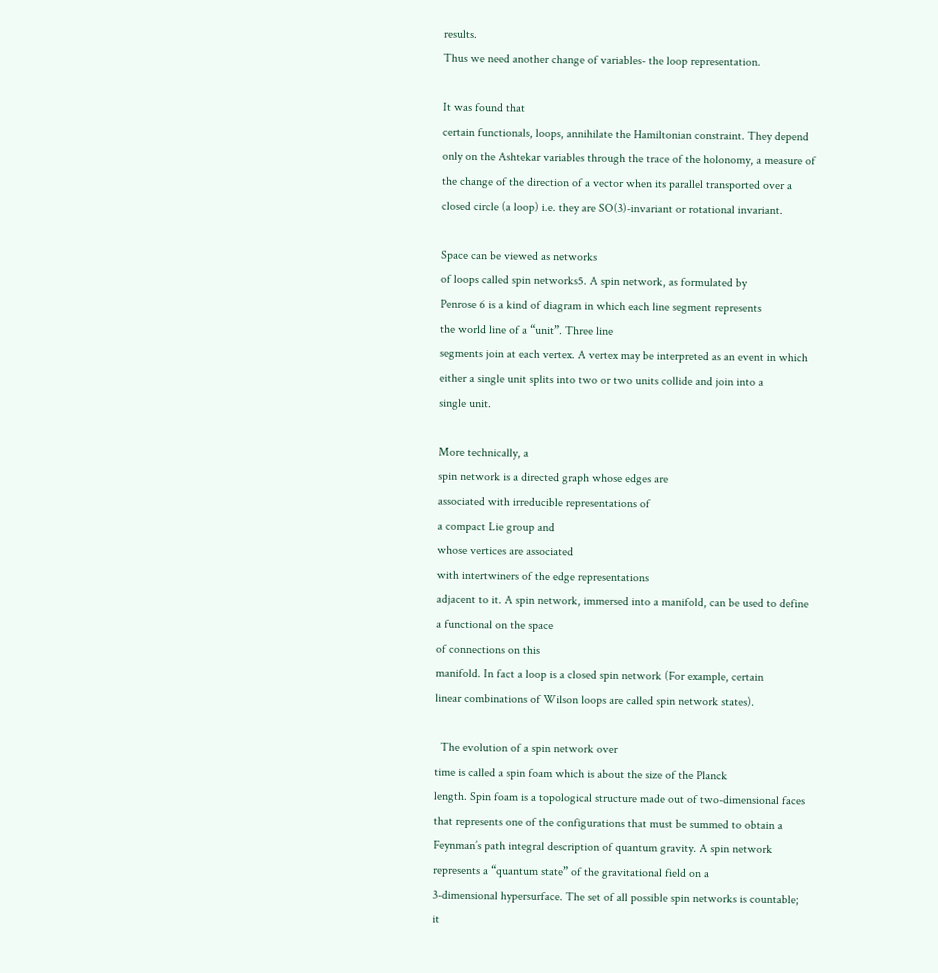results.
Thus we need another change of variables- the loop representation.

It was found that
certain functionals, loops, annihilate the Hamiltonian constraint. They depend
only on the Ashtekar variables through the trace of the holonomy, a measure of
the change of the direction of a vector when its parallel transported over a
closed circle (a loop) i.e. they are SO(3)-invariant or rotational invariant.

Space can be viewed as networks
of loops called spin networks5. A spin network, as formulated by
Penrose 6 is a kind of diagram in which each line segment represents
the world line of a “unit”. Three line
segments join at each vertex. A vertex may be interpreted as an event in which
either a single unit splits into two or two units collide and join into a
single unit.

More technically, a
spin network is a directed graph whose edges are
associated with irreducible representations of
a compact Lie group and
whose vertices are associated
with intertwiners of the edge representations
adjacent to it. A spin network, immersed into a manifold, can be used to define
a functional on the space
of connections on this
manifold. In fact a loop is a closed spin network (For example, certain
linear combinations of Wilson loops are called spin network states).

  The evolution of a spin network over
time is called a spin foam which is about the size of the Planck
length. Spin foam is a topological structure made out of two-dimensional faces
that represents one of the configurations that must be summed to obtain a
Feynman’s path integral description of quantum gravity. A spin network
represents a “quantum state” of the gravitational field on a
3-dimensional hypersurface. The set of all possible spin networks is countable;
it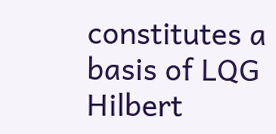constitutes a basis of LQG Hilbert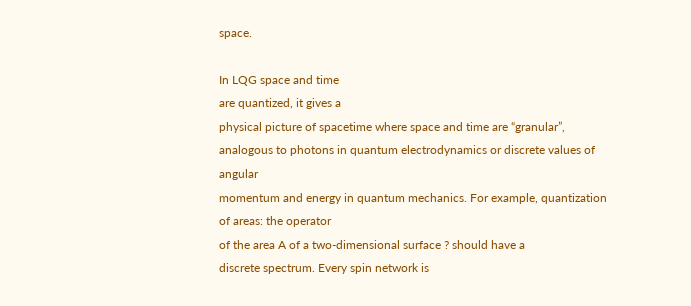space.

In LQG space and time
are quantized, it gives a
physical picture of spacetime where space and time are “granular”,
analogous to photons in quantum electrodynamics or discrete values of angular
momentum and energy in quantum mechanics. For example, quantization of areas: the operator
of the area A of a two-dimensional surface ? should have a
discrete spectrum. Every spin network is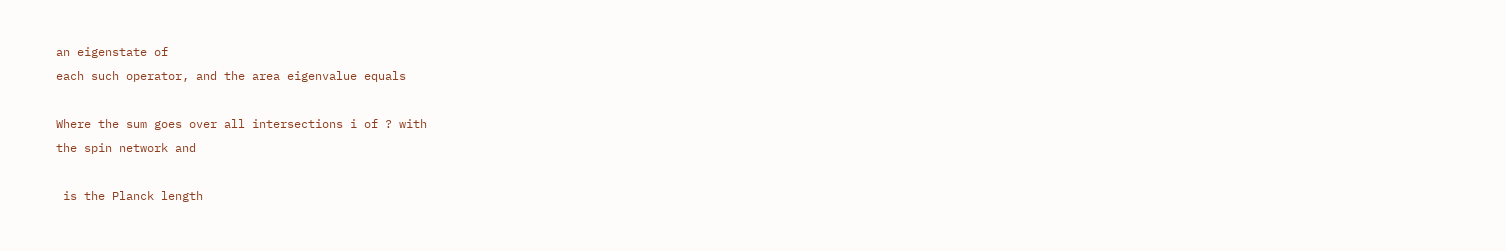an eigenstate of
each such operator, and the area eigenvalue equals

Where the sum goes over all intersections i of ? with
the spin network and

 is the Planck length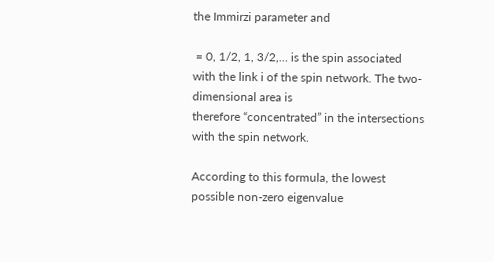the Immirzi parameter and

 = 0, 1/2, 1, 3/2,… is the spin associated
with the link i of the spin network. The two-dimensional area is
therefore “concentrated” in the intersections with the spin network.

According to this formula, the lowest possible non-zero eigenvalue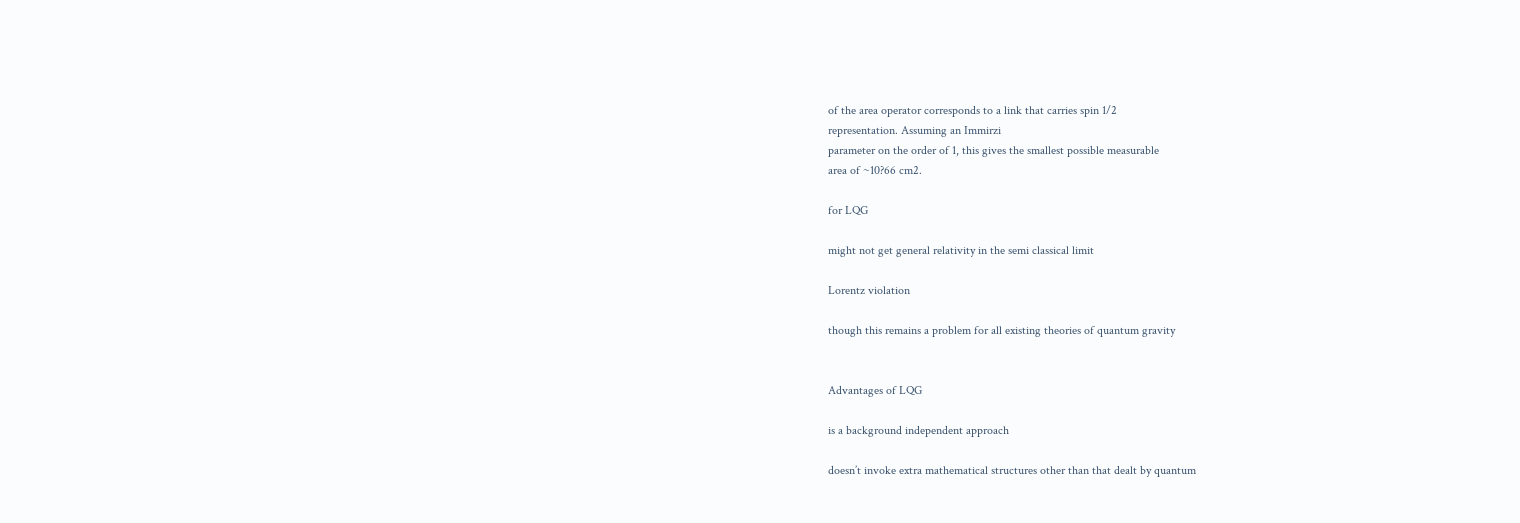of the area operator corresponds to a link that carries spin 1/2
representation. Assuming an Immirzi
parameter on the order of 1, this gives the smallest possible measurable
area of ~10?66 cm2.

for LQG

might not get general relativity in the semi classical limit

Lorentz violation

though this remains a problem for all existing theories of quantum gravity


Advantages of LQG

is a background independent approach

doesn’t invoke extra mathematical structures other than that dealt by quantum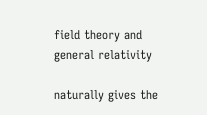field theory and general relativity

naturally gives the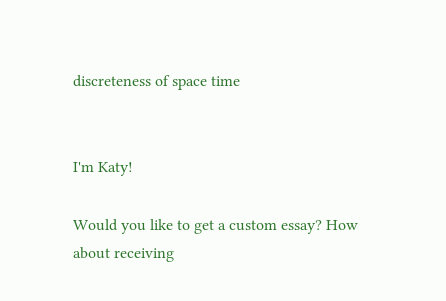discreteness of space time


I'm Katy!

Would you like to get a custom essay? How about receiving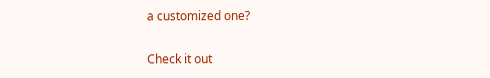a customized one?

Check it out